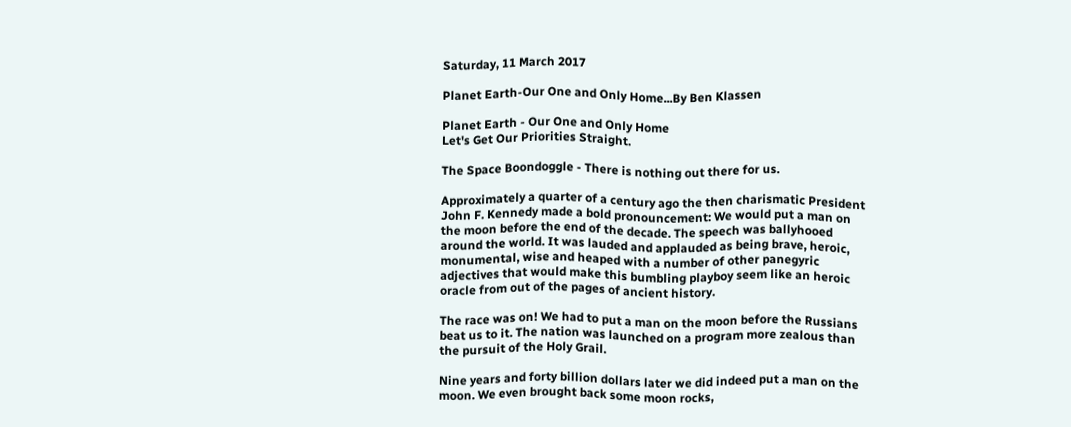Saturday, 11 March 2017

Planet Earth-Our One and Only Home...By Ben Klassen

Planet Earth - Our One and Only Home
Let's Get Our Priorities Straight.

The Space Boondoggle - There is nothing out there for us.

Approximately a quarter of a century ago the then charismatic President John F. Kennedy made a bold pronouncement: We would put a man on the moon before the end of the decade. The speech was ballyhooed around the world. It was lauded and applauded as being brave, heroic, monumental, wise and heaped with a number of other panegyric adjectives that would make this bumbling playboy seem like an heroic oracle from out of the pages of ancient history.

The race was on! We had to put a man on the moon before the Russians beat us to it. The nation was launched on a program more zealous than the pursuit of the Holy Grail.

Nine years and forty billion dollars later we did indeed put a man on the moon. We even brought back some moon rocks,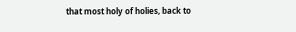that most holy of holies, back to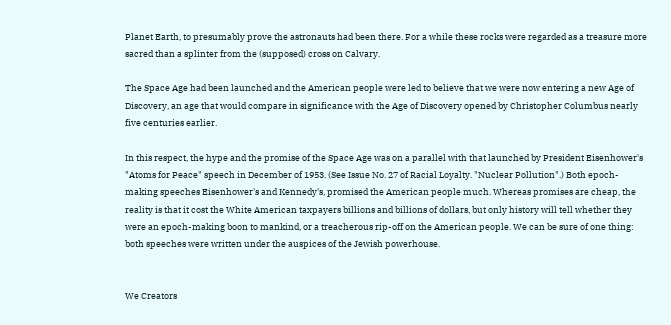Planet Earth, to presumably prove the astronauts had been there. For a while these rocks were regarded as a treasure more sacred than a splinter from the (supposed) cross on Calvary.

The Space Age had been launched and the American people were led to believe that we were now entering a new Age of Discovery, an age that would compare in significance with the Age of Discovery opened by Christopher Columbus nearly five centuries earlier.

In this respect, the hype and the promise of the Space Age was on a parallel with that launched by President Eisenhower's "Atoms for Peace" speech in December of 1953. (See Issue No. 27 of Racial Loyalty. "Nuclear Pollution".) Both epoch-making speeches Eisenhower's and Kennedy's, promised the American people much. Whereas promises are cheap, the reality is that it cost the White American taxpayers billions and billions of dollars, but only history will tell whether they were an epoch-making boon to mankind, or a treacherous rip-off on the American people. We can be sure of one thing: both speeches were written under the auspices of the Jewish powerhouse.


We Creators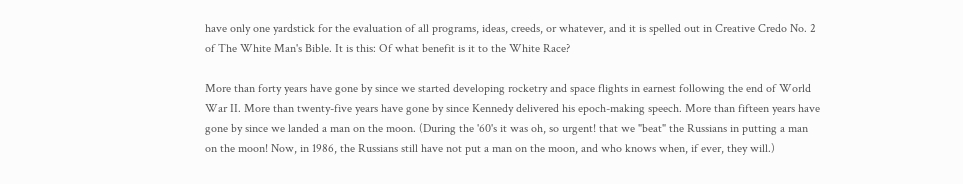have only one yardstick for the evaluation of all programs, ideas, creeds, or whatever, and it is spelled out in Creative Credo No. 2 of The White Man's Bible. It is this: Of what benefit is it to the White Race?

More than forty years have gone by since we started developing rocketry and space flights in earnest following the end of World War II. More than twenty-five years have gone by since Kennedy delivered his epoch-making speech. More than fifteen years have gone by since we landed a man on the moon. (During the '60's it was oh, so urgent! that we "beat" the Russians in putting a man on the moon! Now, in 1986, the Russians still have not put a man on the moon, and who knows when, if ever, they will.)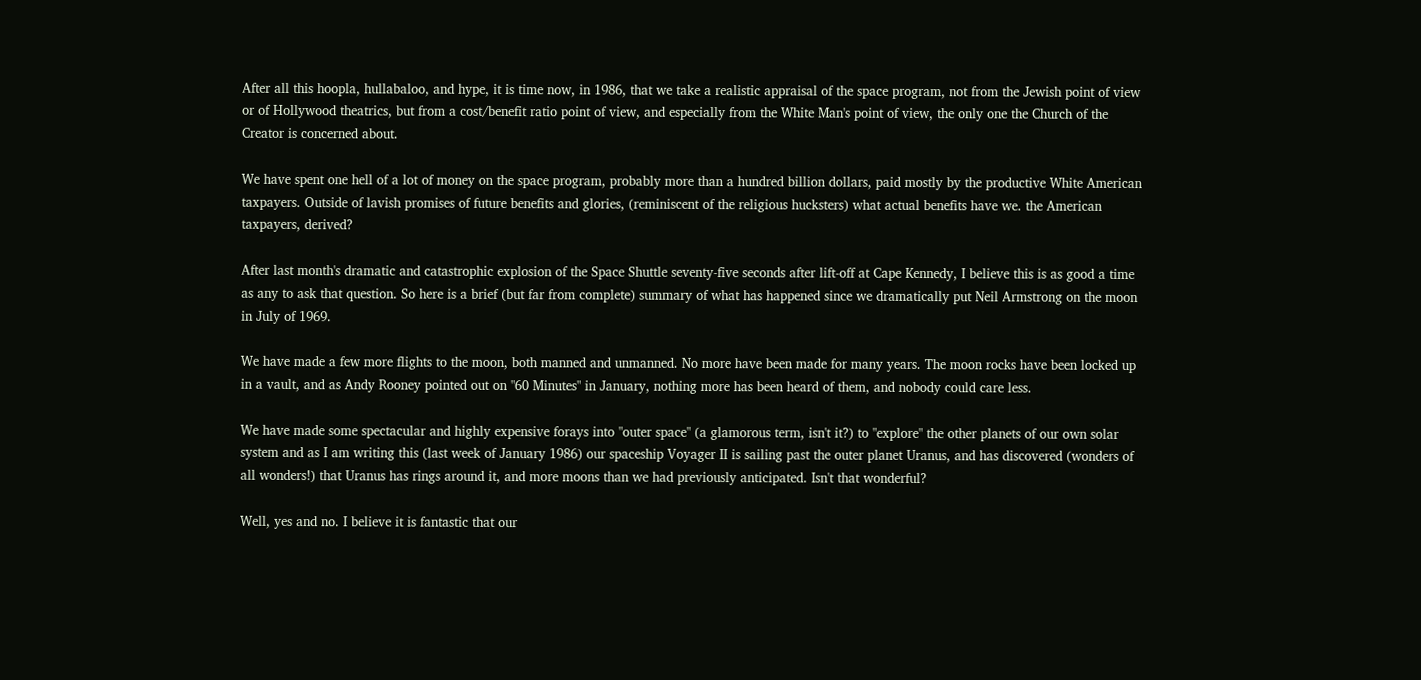After all this hoopla, hullabaloo, and hype, it is time now, in 1986, that we take a realistic appraisal of the space program, not from the Jewish point of view or of Hollywood theatrics, but from a cost/benefit ratio point of view, and especially from the White Man's point of view, the only one the Church of the Creator is concerned about.

We have spent one hell of a lot of money on the space program, probably more than a hundred billion dollars, paid mostly by the productive White American taxpayers. Outside of lavish promises of future benefits and glories, (reminiscent of the religious hucksters) what actual benefits have we. the American taxpayers, derived?

After last month's dramatic and catastrophic explosion of the Space Shuttle seventy-five seconds after lift-off at Cape Kennedy, I believe this is as good a time as any to ask that question. So here is a brief (but far from complete) summary of what has happened since we dramatically put Neil Armstrong on the moon in July of 1969.

We have made a few more flights to the moon, both manned and unmanned. No more have been made for many years. The moon rocks have been locked up in a vault, and as Andy Rooney pointed out on "60 Minutes" in January, nothing more has been heard of them, and nobody could care less.

We have made some spectacular and highly expensive forays into "outer space" (a glamorous term, isn't it?) to "explore" the other planets of our own solar system and as I am writing this (last week of January 1986) our spaceship Voyager II is sailing past the outer planet Uranus, and has discovered (wonders of all wonders!) that Uranus has rings around it, and more moons than we had previously anticipated. Isn't that wonderful?

Well, yes and no. I believe it is fantastic that our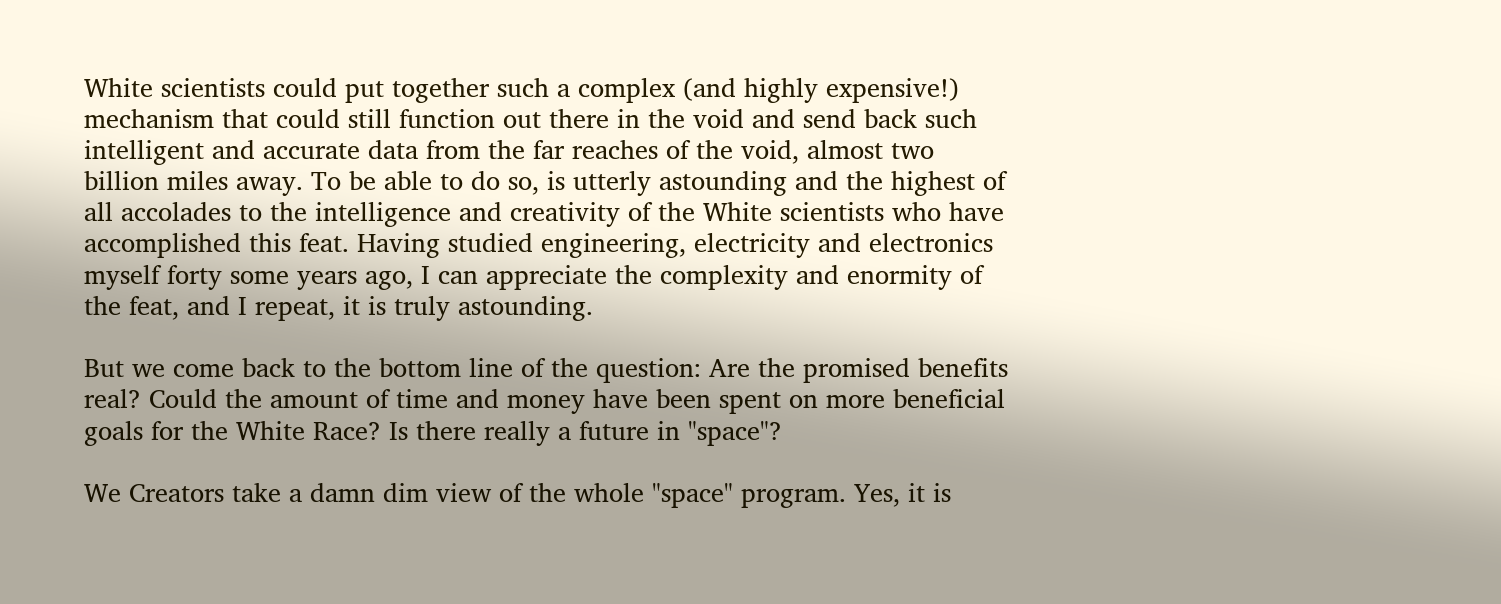White scientists could put together such a complex (and highly expensive!) mechanism that could still function out there in the void and send back such intelligent and accurate data from the far reaches of the void, almost two billion miles away. To be able to do so, is utterly astounding and the highest of all accolades to the intelligence and creativity of the White scientists who have accomplished this feat. Having studied engineering, electricity and electronics myself forty some years ago, I can appreciate the complexity and enormity of the feat, and I repeat, it is truly astounding.

But we come back to the bottom line of the question: Are the promised benefits real? Could the amount of time and money have been spent on more beneficial goals for the White Race? Is there really a future in "space"?

We Creators take a damn dim view of the whole "space" program. Yes, it is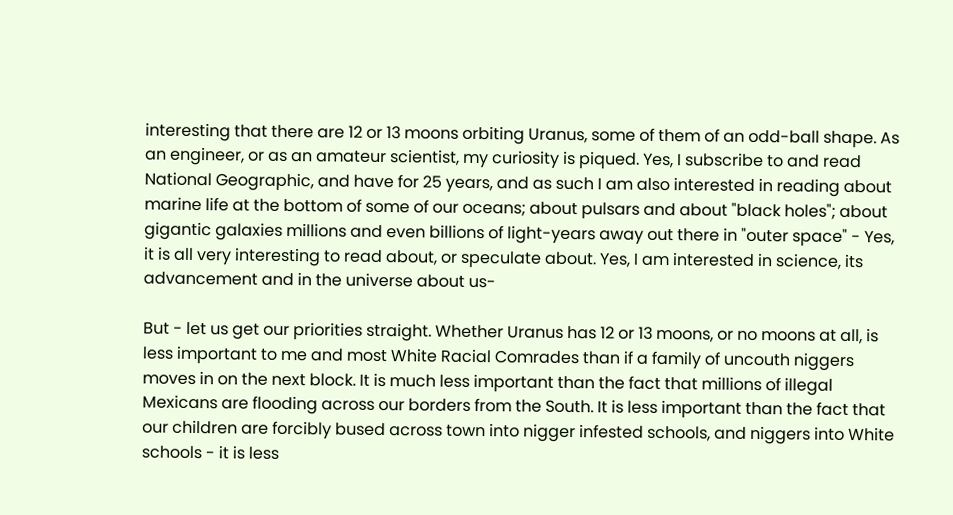interesting that there are 12 or 13 moons orbiting Uranus, some of them of an odd-ball shape. As an engineer, or as an amateur scientist, my curiosity is piqued. Yes, I subscribe to and read National Geographic, and have for 25 years, and as such I am also interested in reading about marine life at the bottom of some of our oceans; about pulsars and about "black holes"; about gigantic galaxies millions and even billions of light-years away out there in "outer space" - Yes, it is all very interesting to read about, or speculate about. Yes, I am interested in science, its advancement and in the universe about us-

But - let us get our priorities straight. Whether Uranus has 12 or 13 moons, or no moons at all, is less important to me and most White Racial Comrades than if a family of uncouth niggers moves in on the next block. It is much less important than the fact that millions of illegal Mexicans are flooding across our borders from the South. It is less important than the fact that our children are forcibly bused across town into nigger infested schools, and niggers into White schools - it is less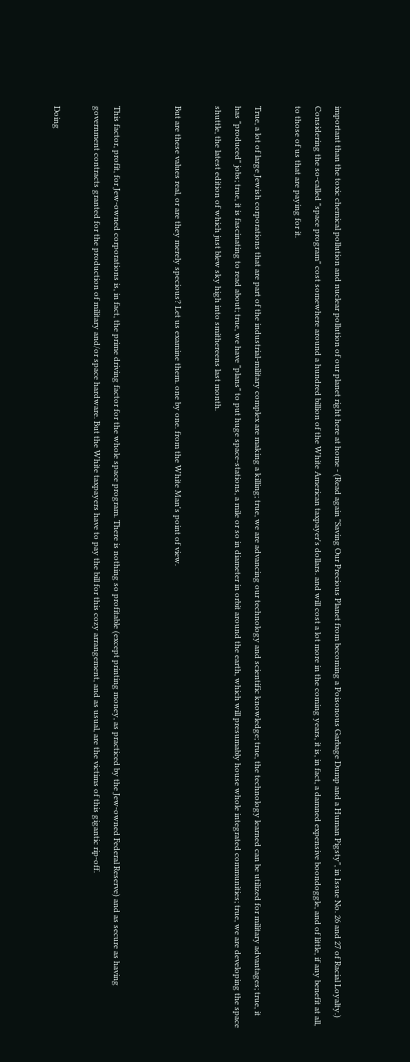important than the toxic chemical pollution and nuclear pollution of our planet right here at home - (Read again "Saving Our Precious Planet from becoming a Poisonous Garbage Dump and a Human Pigsty", in Issue No. 26 and 27 of Racial Loyalty.) Considering the so-called "space program" cost somewhere around a hundred billion of the White American taxpayer's dollars. and will cost a lot more in the coming years, it is, in fact, a damned expensive boondoggle, and of little, if any benefit at all, to those of us that are paying for it.

True, a lot of large Jewish corporations that are part of the industrial-military complex are making a killing; true, we are advancing our technology and scientific knowledge; true, the technology learned can be utilized for military advantages; true, it has "produced" jobs; true, it is fascinating to read about; true, we have "plans" to put huge space-stations, a mile or so in diameter in orbit around the earth, which will presumably house whole integrated communities; true, we are developing the space shuttle, the latest edition of which just blew sky high into smithereens last month.

But are these values real, or are they merely specious? Let us examine them. one by one. from the White Man's point of view.


This factor, profit, for Jew-owned corporations is, in fact, the prime driving factor for the whole space program. There is nothing so profitable (except printing money, as practiced by the Jew-owned Federal Reserve) and as secure as having government contracts granted for the production of military and/or space hardware. But the White taxpayers have to pay the bill for this cozy arrangement, and as usual, are the victims of this gigantic rip-off.

Doing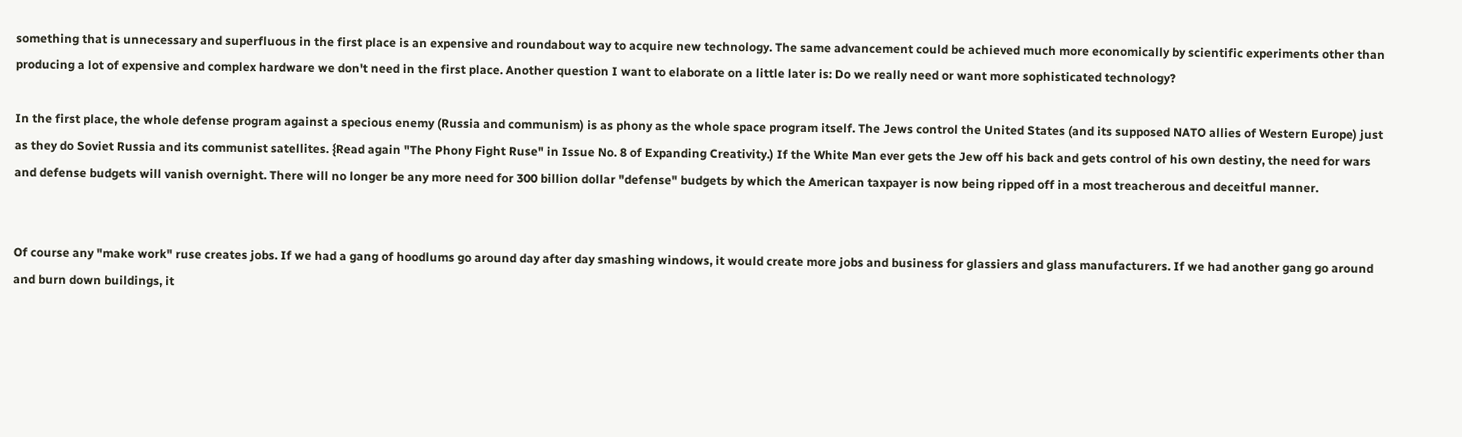something that is unnecessary and superfluous in the first place is an expensive and roundabout way to acquire new technology. The same advancement could be achieved much more economically by scientific experiments other than producing a lot of expensive and complex hardware we don't need in the first place. Another question I want to elaborate on a little later is: Do we really need or want more sophisticated technology?

In the first place, the whole defense program against a specious enemy (Russia and communism) is as phony as the whole space program itself. The Jews control the United States (and its supposed NATO allies of Western Europe) just as they do Soviet Russia and its communist satellites. {Read again "The Phony Fight Ruse" in Issue No. 8 of Expanding Creativity.) If the White Man ever gets the Jew off his back and gets control of his own destiny, the need for wars and defense budgets will vanish overnight. There will no longer be any more need for 300 billion dollar "defense" budgets by which the American taxpayer is now being ripped off in a most treacherous and deceitful manner.


Of course any "make work" ruse creates jobs. If we had a gang of hoodlums go around day after day smashing windows, it would create more jobs and business for glassiers and glass manufacturers. If we had another gang go around and burn down buildings, it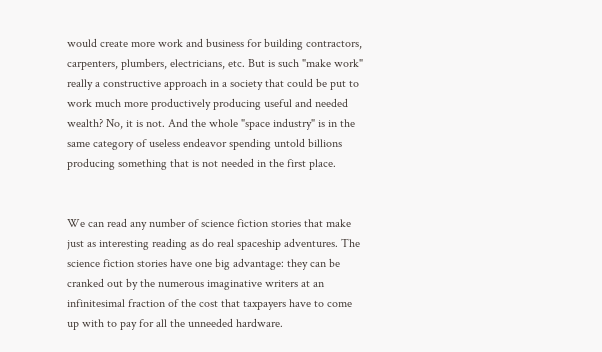would create more work and business for building contractors, carpenters, plumbers, electricians, etc. But is such "make work" really a constructive approach in a society that could be put to work much more productively producing useful and needed wealth? No, it is not. And the whole "space industry" is in the same category of useless endeavor spending untold billions producing something that is not needed in the first place.


We can read any number of science fiction stories that make just as interesting reading as do real spaceship adventures. The science fiction stories have one big advantage: they can be cranked out by the numerous imaginative writers at an infinitesimal fraction of the cost that taxpayers have to come up with to pay for all the unneeded hardware.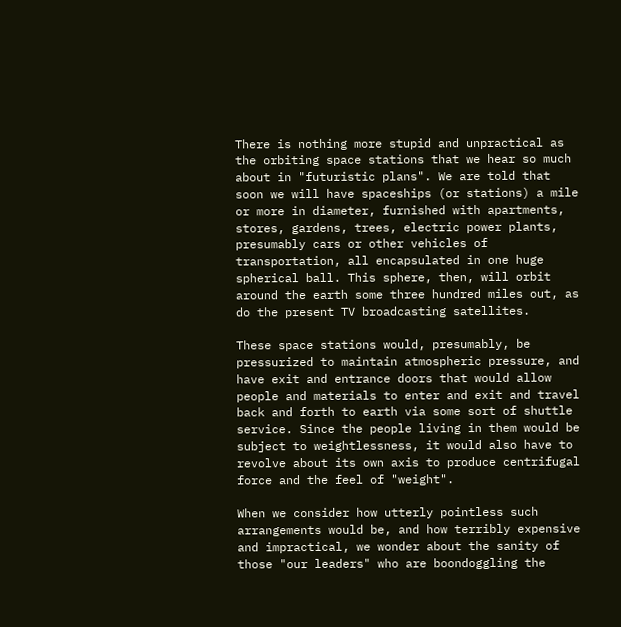There is nothing more stupid and unpractical as the orbiting space stations that we hear so much about in "futuristic plans". We are told that soon we will have spaceships (or stations) a mile or more in diameter, furnished with apartments, stores, gardens, trees, electric power plants, presumably cars or other vehicles of transportation, all encapsulated in one huge spherical ball. This sphere, then, will orbit around the earth some three hundred miles out, as do the present TV broadcasting satellites.

These space stations would, presumably, be pressurized to maintain atmospheric pressure, and have exit and entrance doors that would allow people and materials to enter and exit and travel back and forth to earth via some sort of shuttle service. Since the people living in them would be subject to weightlessness, it would also have to revolve about its own axis to produce centrifugal force and the feel of "weight".

When we consider how utterly pointless such arrangements would be, and how terribly expensive and impractical, we wonder about the sanity of those "our leaders" who are boondoggling the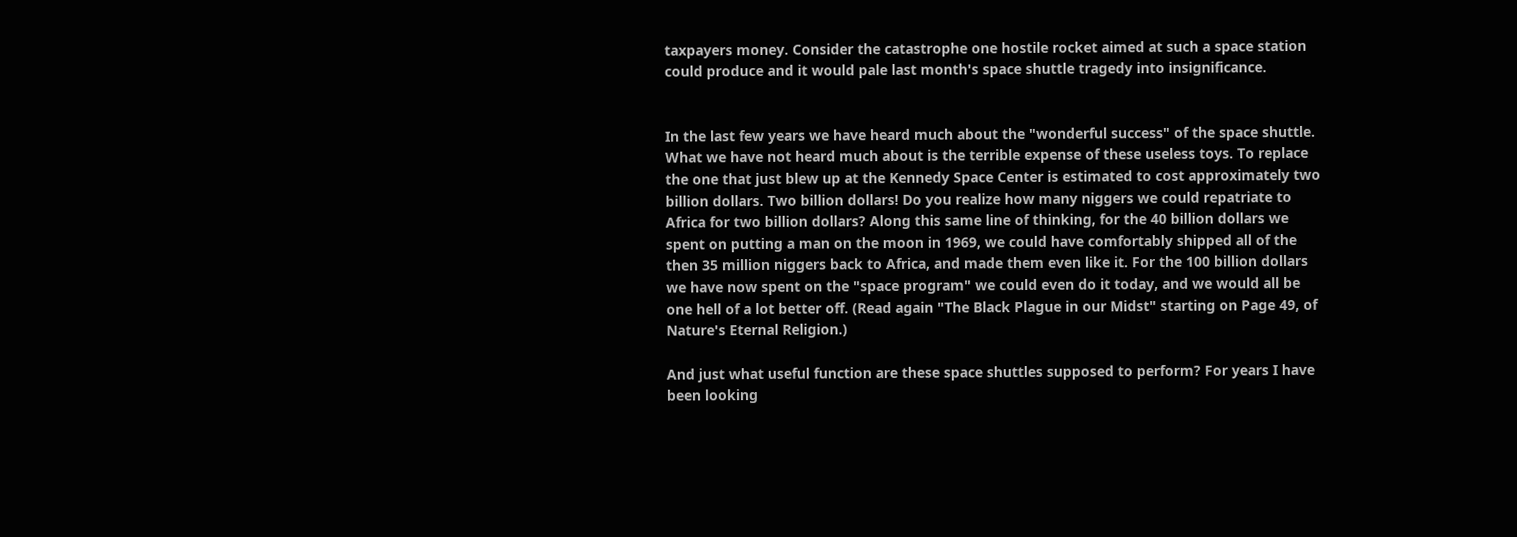taxpayers money. Consider the catastrophe one hostile rocket aimed at such a space station could produce and it would pale last month's space shuttle tragedy into insignificance.


In the last few years we have heard much about the "wonderful success" of the space shuttle. What we have not heard much about is the terrible expense of these useless toys. To replace the one that just blew up at the Kennedy Space Center is estimated to cost approximately two billion dollars. Two billion dollars! Do you realize how many niggers we could repatriate to Africa for two billion dollars? Along this same line of thinking, for the 40 billion dollars we spent on putting a man on the moon in 1969, we could have comfortably shipped all of the then 35 million niggers back to Africa, and made them even like it. For the 100 billion dollars we have now spent on the "space program" we could even do it today, and we would all be one hell of a lot better off. (Read again "The Black Plague in our Midst" starting on Page 49, of Nature's Eternal Religion.)

And just what useful function are these space shuttles supposed to perform? For years I have been looking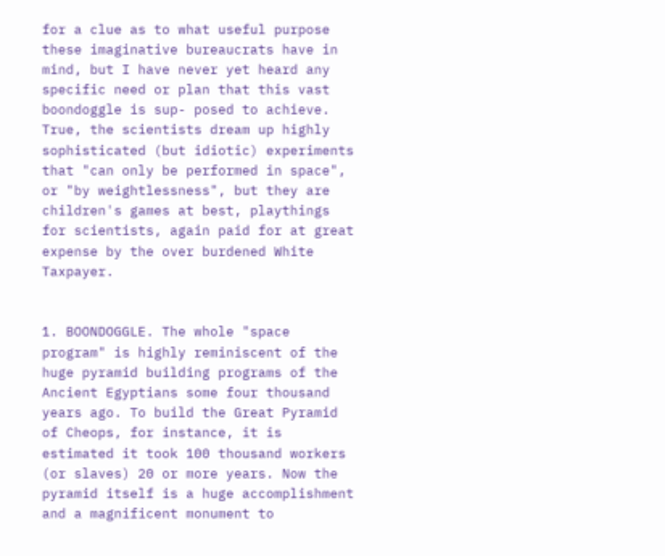for a clue as to what useful purpose these imaginative bureaucrats have in mind, but I have never yet heard any specific need or plan that this vast boondoggle is sup- posed to achieve. True, the scientists dream up highly sophisticated (but idiotic) experiments that "can only be performed in space", or "by weightlessness", but they are children's games at best, playthings for scientists, again paid for at great expense by the over burdened White Taxpayer.


1. BOONDOGGLE. The whole "space program" is highly reminiscent of the huge pyramid building programs of the Ancient Egyptians some four thousand years ago. To build the Great Pyramid of Cheops, for instance, it is estimated it took 100 thousand workers (or slaves) 20 or more years. Now the pyramid itself is a huge accomplishment and a magnificent monument to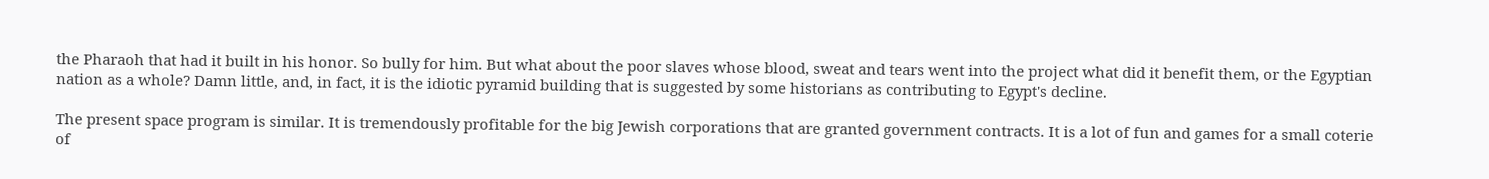the Pharaoh that had it built in his honor. So bully for him. But what about the poor slaves whose blood, sweat and tears went into the project what did it benefit them, or the Egyptian nation as a whole? Damn little, and, in fact, it is the idiotic pyramid building that is suggested by some historians as contributing to Egypt's decline.

The present space program is similar. It is tremendously profitable for the big Jewish corporations that are granted government contracts. It is a lot of fun and games for a small coterie of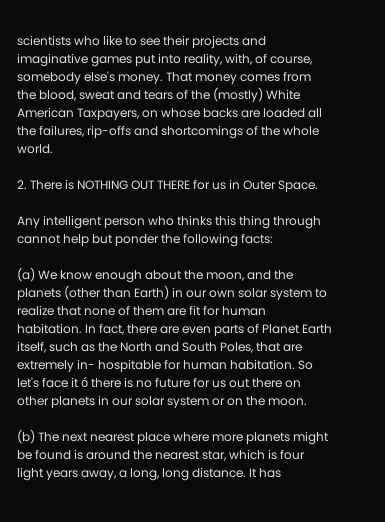scientists who like to see their projects and imaginative games put into reality, with, of course, somebody else's money. That money comes from the blood, sweat and tears of the (mostly) White American Taxpayers, on whose backs are loaded all the failures, rip-offs and shortcomings of the whole world.

2. There is NOTHING OUT THERE for us in Outer Space.

Any intelligent person who thinks this thing through cannot help but ponder the following facts:

(a) We know enough about the moon, and the planets (other than Earth) in our own solar system to realize that none of them are fit for human habitation. In fact, there are even parts of Planet Earth itself, such as the North and South Poles, that are extremely in- hospitable for human habitation. So let's face it ó there is no future for us out there on other planets in our solar system or on the moon.

(b) The next nearest place where more planets might be found is around the nearest star, which is four light years away, a long, long distance. It has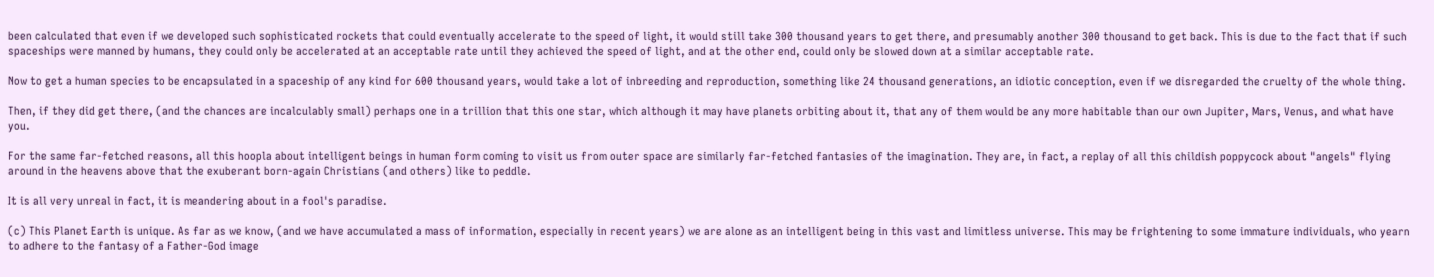been calculated that even if we developed such sophisticated rockets that could eventually accelerate to the speed of light, it would still take 300 thousand years to get there, and presumably another 300 thousand to get back. This is due to the fact that if such spaceships were manned by humans, they could only be accelerated at an acceptable rate until they achieved the speed of light, and at the other end, could only be slowed down at a similar acceptable rate.

Now to get a human species to be encapsulated in a spaceship of any kind for 600 thousand years, would take a lot of inbreeding and reproduction, something like 24 thousand generations, an idiotic conception, even if we disregarded the cruelty of the whole thing.

Then, if they did get there, (and the chances are incalculably small) perhaps one in a trillion that this one star, which although it may have planets orbiting about it, that any of them would be any more habitable than our own Jupiter, Mars, Venus, and what have you.

For the same far-fetched reasons, all this hoopla about intelligent beings in human form coming to visit us from outer space are similarly far-fetched fantasies of the imagination. They are, in fact, a replay of all this childish poppycock about "angels" flying around in the heavens above that the exuberant born-again Christians (and others) like to peddle.

It is all very unreal in fact, it is meandering about in a fool's paradise.

(c) This Planet Earth is unique. As far as we know, (and we have accumulated a mass of information, especially in recent years) we are alone as an intelligent being in this vast and limitless universe. This may be frightening to some immature individuals, who yearn to adhere to the fantasy of a Father-God image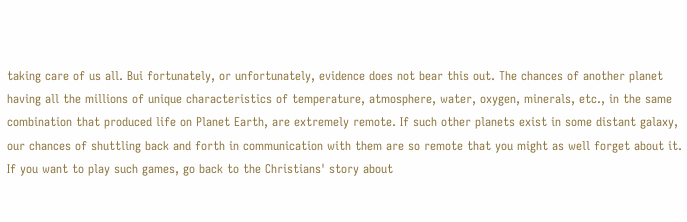taking care of us all. Bui fortunately, or unfortunately, evidence does not bear this out. The chances of another planet having all the millions of unique characteristics of temperature, atmosphere, water, oxygen, minerals, etc., in the same combination that produced life on Planet Earth, are extremely remote. If such other planets exist in some distant galaxy, our chances of shuttling back and forth in communication with them are so remote that you might as well forget about it. If you want to play such games, go back to the Christians' story about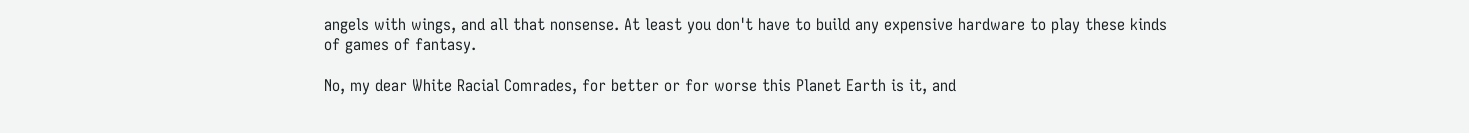angels with wings, and all that nonsense. At least you don't have to build any expensive hardware to play these kinds of games of fantasy.

No, my dear White Racial Comrades, for better or for worse this Planet Earth is it, and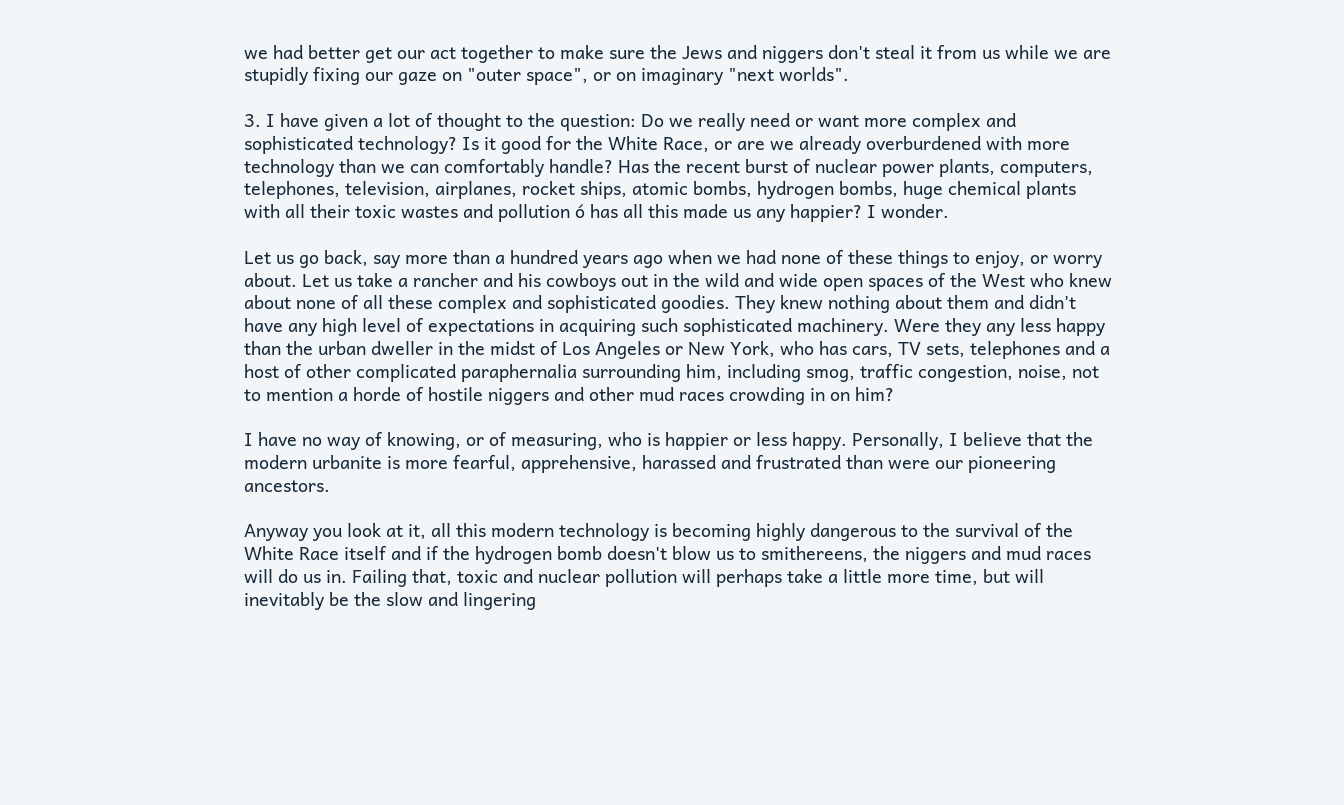we had better get our act together to make sure the Jews and niggers don't steal it from us while we are stupidly fixing our gaze on "outer space", or on imaginary "next worlds".

3. I have given a lot of thought to the question: Do we really need or want more complex and sophisticated technology? Is it good for the White Race, or are we already overburdened with more technology than we can comfortably handle? Has the recent burst of nuclear power plants, computers, telephones, television, airplanes, rocket ships, atomic bombs, hydrogen bombs, huge chemical plants with all their toxic wastes and pollution ó has all this made us any happier? I wonder.

Let us go back, say more than a hundred years ago when we had none of these things to enjoy, or worry about. Let us take a rancher and his cowboys out in the wild and wide open spaces of the West who knew about none of all these complex and sophisticated goodies. They knew nothing about them and didn't have any high level of expectations in acquiring such sophisticated machinery. Were they any less happy than the urban dweller in the midst of Los Angeles or New York, who has cars, TV sets, telephones and a host of other complicated paraphernalia surrounding him, including smog, traffic congestion, noise, not to mention a horde of hostile niggers and other mud races crowding in on him?

I have no way of knowing, or of measuring, who is happier or less happy. Personally, I believe that the modern urbanite is more fearful, apprehensive, harassed and frustrated than were our pioneering ancestors.

Anyway you look at it, all this modern technology is becoming highly dangerous to the survival of the White Race itself and if the hydrogen bomb doesn't blow us to smithereens, the niggers and mud races will do us in. Failing that, toxic and nuclear pollution will perhaps take a little more time, but will inevitably be the slow and lingering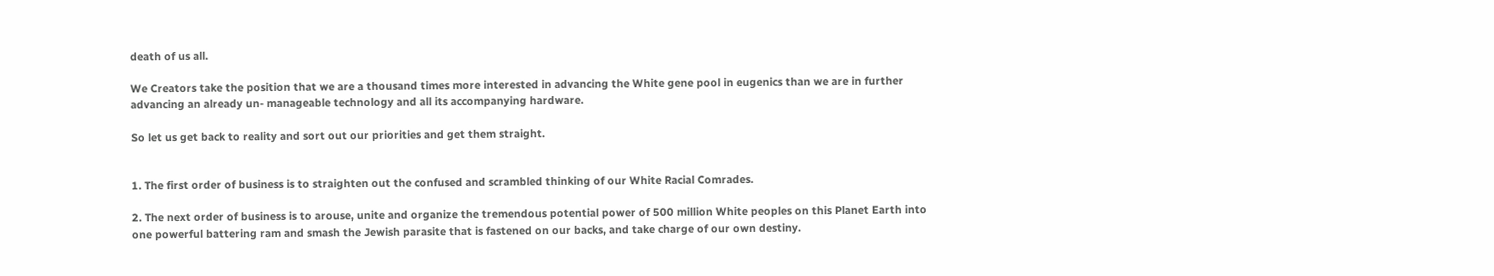death of us all.

We Creators take the position that we are a thousand times more interested in advancing the White gene pool in eugenics than we are in further advancing an already un- manageable technology and all its accompanying hardware.

So let us get back to reality and sort out our priorities and get them straight.


1. The first order of business is to straighten out the confused and scrambled thinking of our White Racial Comrades.

2. The next order of business is to arouse, unite and organize the tremendous potential power of 500 million White peoples on this Planet Earth into one powerful battering ram and smash the Jewish parasite that is fastened on our backs, and take charge of our own destiny.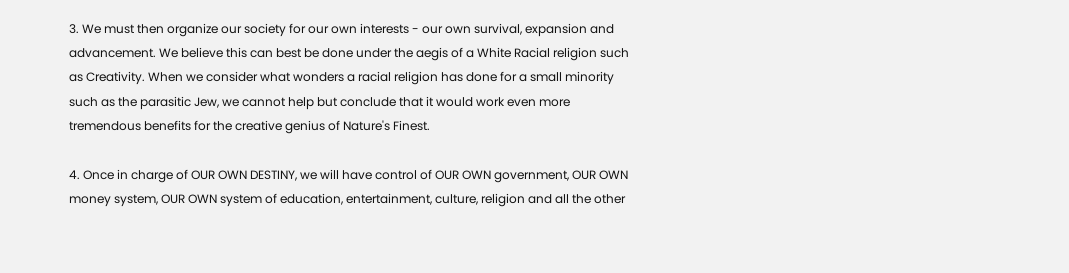3. We must then organize our society for our own interests - our own survival, expansion and advancement. We believe this can best be done under the aegis of a White Racial religion such as Creativity. When we consider what wonders a racial religion has done for a small minority such as the parasitic Jew, we cannot help but conclude that it would work even more tremendous benefits for the creative genius of Nature's Finest.

4. Once in charge of OUR OWN DESTINY, we will have control of OUR OWN government, OUR OWN money system, OUR OWN system of education, entertainment, culture, religion and all the other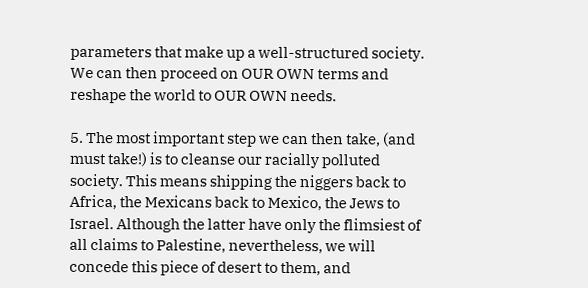parameters that make up a well-structured society. We can then proceed on OUR OWN terms and reshape the world to OUR OWN needs.

5. The most important step we can then take, (and must take!) is to cleanse our racially polluted society. This means shipping the niggers back to Africa, the Mexicans back to Mexico, the Jews to Israel. Although the latter have only the flimsiest of all claims to Palestine, nevertheless, we will concede this piece of desert to them, and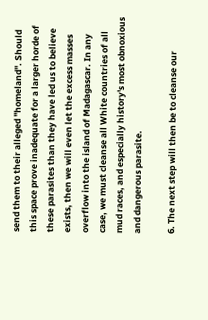send them to their alleged "homeland". Should this space prove inadequate for a larger horde of these parasites than they have led us to believe exists, then we will even let the excess masses overflow into the island of Madagascar. In any case, we must cleanse all White countries of all mud races, and especially history's most obnoxious and dangerous parasite.

6. The next step will then be to cleanse our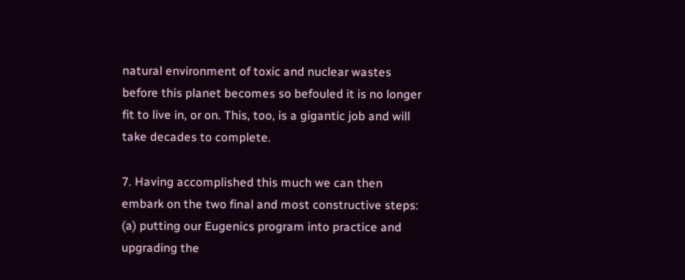natural environment of toxic and nuclear wastes before this planet becomes so befouled it is no longer fit to live in, or on. This, too, is a gigantic job and will take decades to complete.

7. Having accomplished this much we can then embark on the two final and most constructive steps: (a) putting our Eugenics program into practice and upgrading the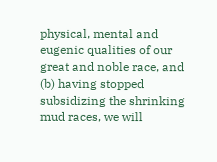physical, mental and eugenic qualities of our great and noble race, and (b) having stopped subsidizing the shrinking mud races, we will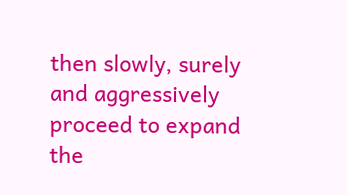then slowly, surely and aggressively proceed to expand the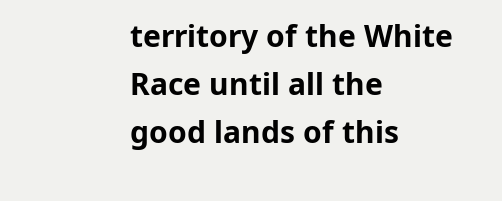territory of the White Race until all the good lands of this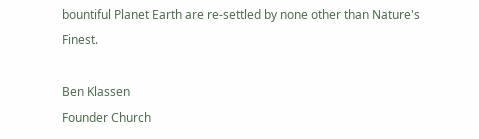bountiful Planet Earth are re-settled by none other than Nature's Finest.

Ben Klassen
Founder Church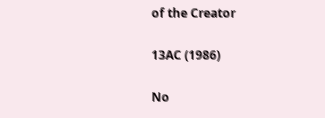of the Creator

13AC (1986)

No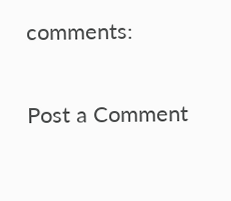comments:

Post a Comment